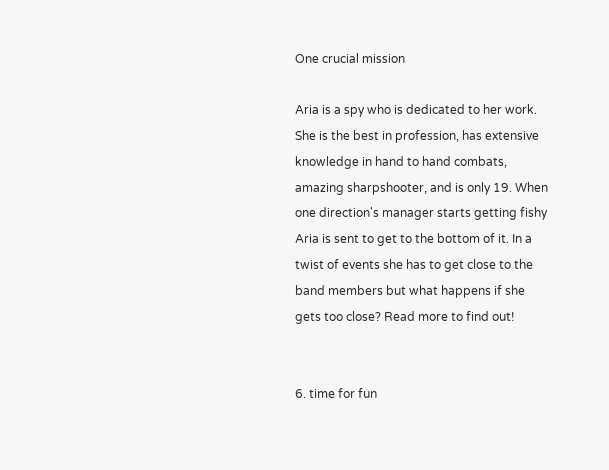One crucial mission

Aria is a spy who is dedicated to her work. She is the best in profession, has extensive knowledge in hand to hand combats, amazing sharpshooter, and is only 19. When one direction's manager starts getting fishy Aria is sent to get to the bottom of it. In a twist of events she has to get close to the band members but what happens if she gets too close? Read more to find out!


6. time for fun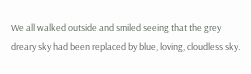We all walked outside and smiled seeing that the grey dreary sky had been replaced by blue, loving, cloudless sky.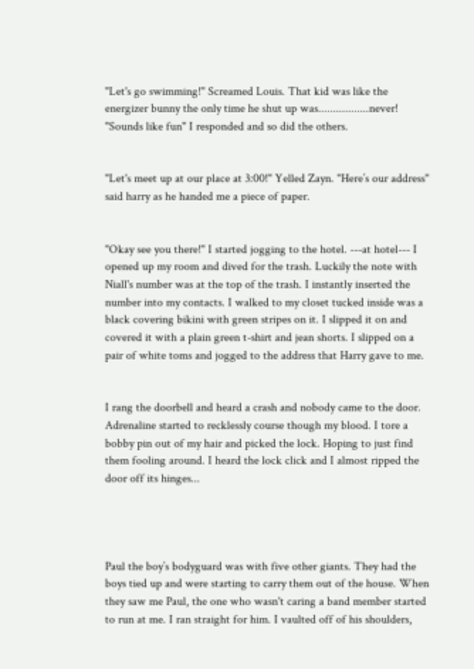"Let's go swimming!" Screamed Louis. That kid was like the energizer bunny the only time he shut up was.................never! "Sounds like fun" I responded and so did the others.


"Let's meet up at our place at 3:00!" Yelled Zayn. "Here’s our address" said harry as he handed me a piece of paper.


"Okay see you there!" I started jogging to the hotel. ---at hotel--- I opened up my room and dived for the trash. Luckily the note with Niall's number was at the top of the trash. I instantly inserted the number into my contacts. I walked to my closet tucked inside was a black covering bikini with green stripes on it. I slipped it on and covered it with a plain green t-shirt and jean shorts. I slipped on a pair of white toms and jogged to the address that Harry gave to me.


I rang the doorbell and heard a crash and nobody came to the door. Adrenaline started to recklessly course though my blood. I tore a bobby pin out of my hair and picked the lock. Hoping to just find them fooling around. I heard the lock click and I almost ripped the door off its hinges...




Paul the boy’s bodyguard was with five other giants. They had the boys tied up and were starting to carry them out of the house. When they saw me Paul, the one who wasn't caring a band member started to run at me. I ran straight for him. I vaulted off of his shoulders,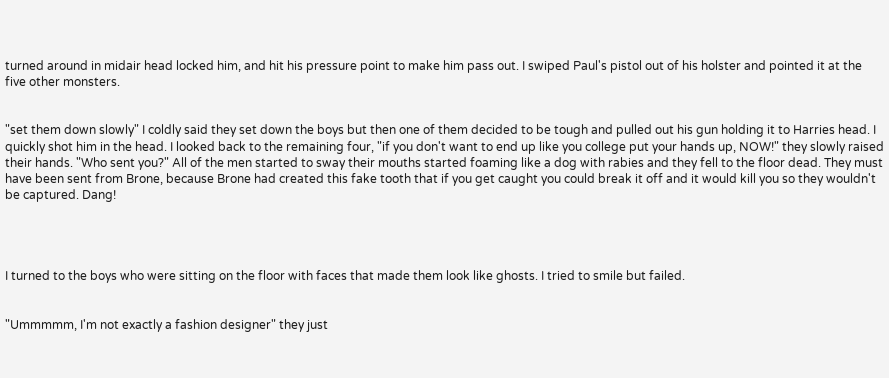turned around in midair head locked him, and hit his pressure point to make him pass out. I swiped Paul's pistol out of his holster and pointed it at the five other monsters.


"set them down slowly" I coldly said they set down the boys but then one of them decided to be tough and pulled out his gun holding it to Harries head. I quickly shot him in the head. I looked back to the remaining four, "if you don't want to end up like you college put your hands up, NOW!" they slowly raised their hands. "Who sent you?" All of the men started to sway their mouths started foaming like a dog with rabies and they fell to the floor dead. They must have been sent from Brone, because Brone had created this fake tooth that if you get caught you could break it off and it would kill you so they wouldn't be captured. Dang!




I turned to the boys who were sitting on the floor with faces that made them look like ghosts. I tried to smile but failed.


"Ummmmm, I'm not exactly a fashion designer" they just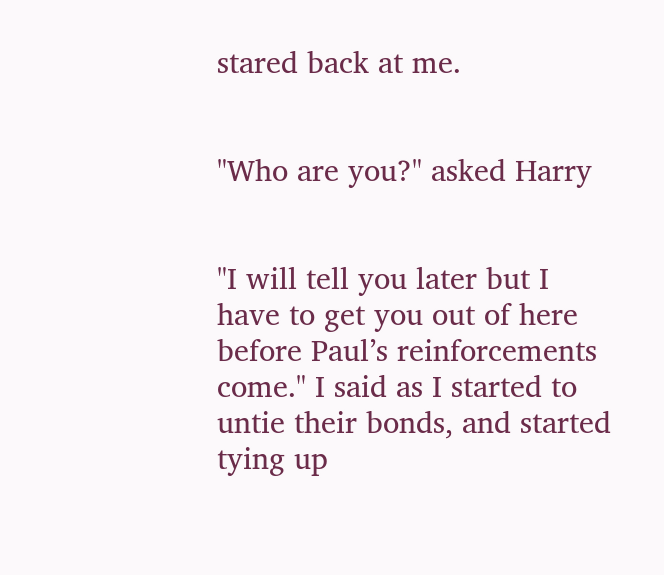stared back at me.


"Who are you?" asked Harry


"I will tell you later but I have to get you out of here before Paul’s reinforcements come." I said as I started to untie their bonds, and started tying up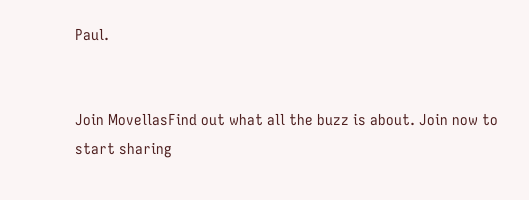Paul.


Join MovellasFind out what all the buzz is about. Join now to start sharing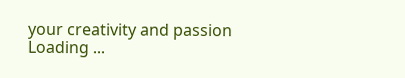your creativity and passion
Loading ...